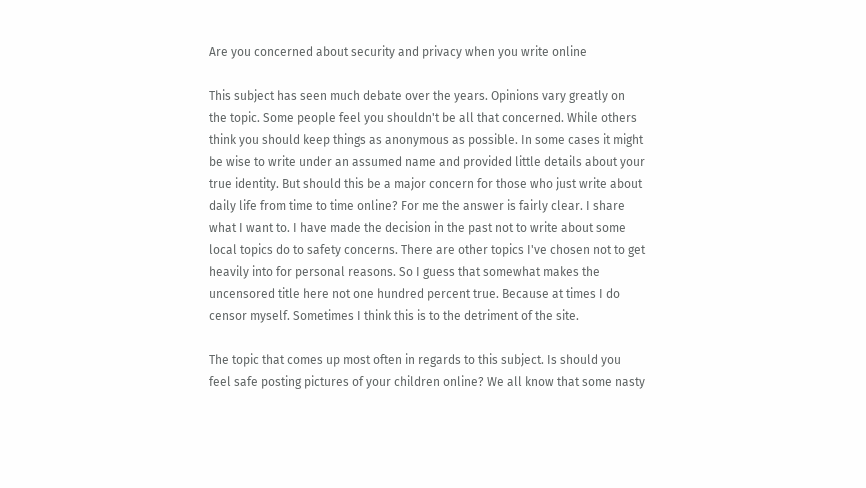Are you concerned about security and privacy when you write online

This subject has seen much debate over the years. Opinions vary greatly on the topic. Some people feel you shouldn't be all that concerned. While others think you should keep things as anonymous as possible. In some cases it might be wise to write under an assumed name and provided little details about your true identity. But should this be a major concern for those who just write about daily life from time to time online? For me the answer is fairly clear. I share what I want to. I have made the decision in the past not to write about some local topics do to safety concerns. There are other topics I've chosen not to get heavily into for personal reasons. So I guess that somewhat makes the uncensored title here not one hundred percent true. Because at times I do censor myself. Sometimes I think this is to the detriment of the site.

The topic that comes up most often in regards to this subject. Is should you feel safe posting pictures of your children online? We all know that some nasty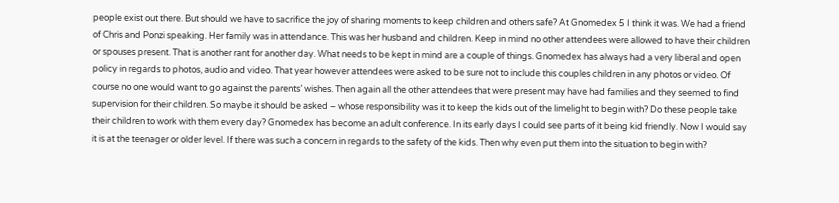people exist out there. But should we have to sacrifice the joy of sharing moments to keep children and others safe? At Gnomedex 5 I think it was. We had a friend of Chris and Ponzi speaking. Her family was in attendance. This was her husband and children. Keep in mind no other attendees were allowed to have their children or spouses present. That is another rant for another day. What needs to be kept in mind are a couple of things. Gnomedex has always had a very liberal and open policy in regards to photos, audio and video. That year however attendees were asked to be sure not to include this couples children in any photos or video. Of course no one would want to go against the parents’ wishes. Then again all the other attendees that were present may have had families and they seemed to find supervision for their children. So maybe it should be asked – whose responsibility was it to keep the kids out of the limelight to begin with? Do these people take their children to work with them every day? Gnomedex has become an adult conference. In its early days I could see parts of it being kid friendly. Now I would say it is at the teenager or older level. If there was such a concern in regards to the safety of the kids. Then why even put them into the situation to begin with?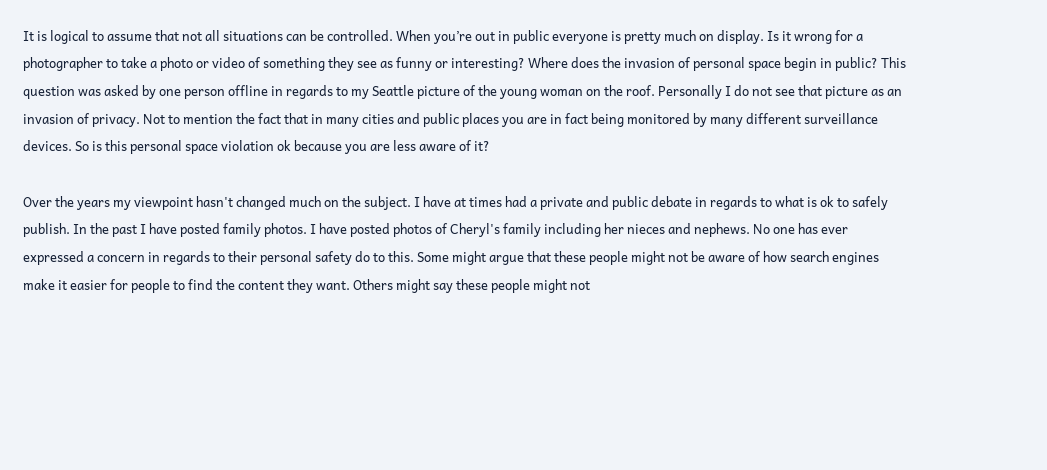It is logical to assume that not all situations can be controlled. When you’re out in public everyone is pretty much on display. Is it wrong for a photographer to take a photo or video of something they see as funny or interesting? Where does the invasion of personal space begin in public? This question was asked by one person offline in regards to my Seattle picture of the young woman on the roof. Personally I do not see that picture as an invasion of privacy. Not to mention the fact that in many cities and public places you are in fact being monitored by many different surveillance devices. So is this personal space violation ok because you are less aware of it?

Over the years my viewpoint hasn't changed much on the subject. I have at times had a private and public debate in regards to what is ok to safely publish. In the past I have posted family photos. I have posted photos of Cheryl's family including her nieces and nephews. No one has ever expressed a concern in regards to their personal safety do to this. Some might argue that these people might not be aware of how search engines make it easier for people to find the content they want. Others might say these people might not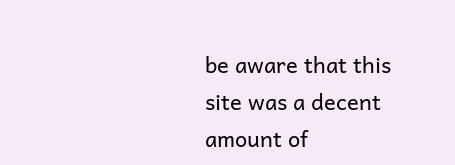be aware that this site was a decent amount of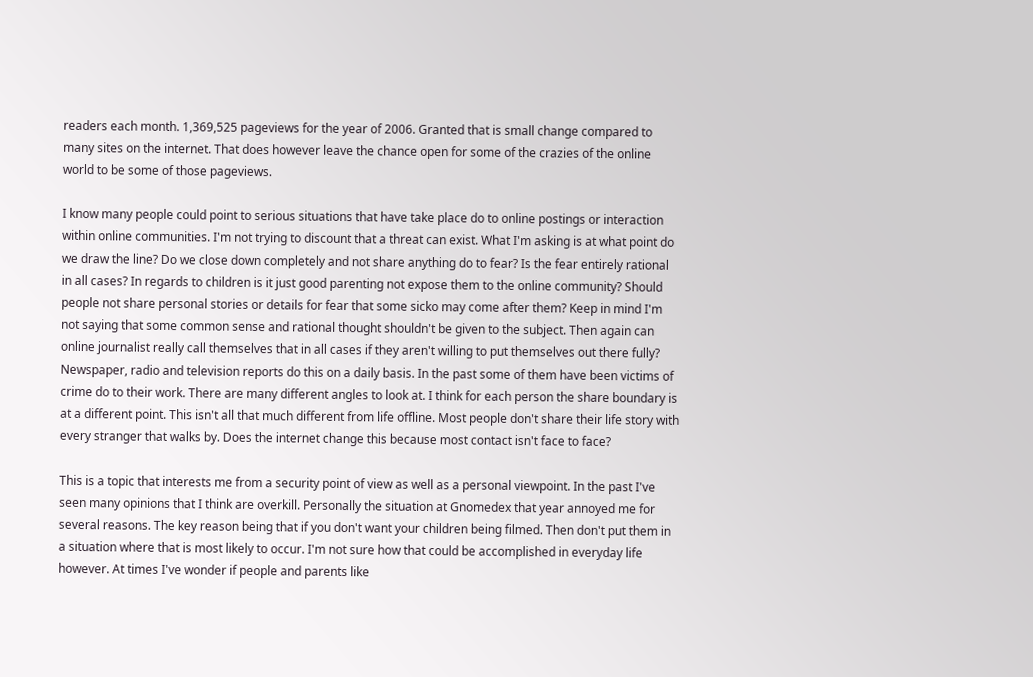readers each month. 1,369,525 pageviews for the year of 2006. Granted that is small change compared to many sites on the internet. That does however leave the chance open for some of the crazies of the online world to be some of those pageviews.

I know many people could point to serious situations that have take place do to online postings or interaction within online communities. I'm not trying to discount that a threat can exist. What I'm asking is at what point do we draw the line? Do we close down completely and not share anything do to fear? Is the fear entirely rational in all cases? In regards to children is it just good parenting not expose them to the online community? Should people not share personal stories or details for fear that some sicko may come after them? Keep in mind I'm not saying that some common sense and rational thought shouldn't be given to the subject. Then again can online journalist really call themselves that in all cases if they aren't willing to put themselves out there fully? Newspaper, radio and television reports do this on a daily basis. In the past some of them have been victims of crime do to their work. There are many different angles to look at. I think for each person the share boundary is at a different point. This isn't all that much different from life offline. Most people don't share their life story with every stranger that walks by. Does the internet change this because most contact isn't face to face?

This is a topic that interests me from a security point of view as well as a personal viewpoint. In the past I've seen many opinions that I think are overkill. Personally the situation at Gnomedex that year annoyed me for several reasons. The key reason being that if you don't want your children being filmed. Then don't put them in a situation where that is most likely to occur. I'm not sure how that could be accomplished in everyday life however. At times I've wonder if people and parents like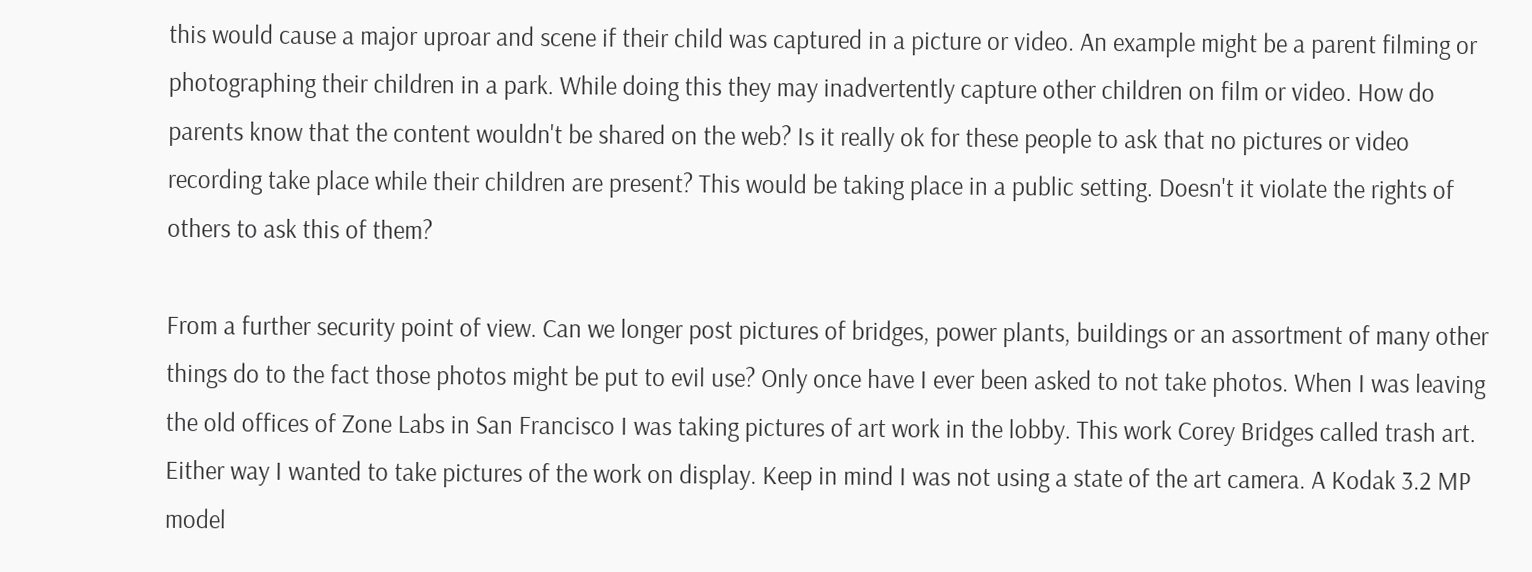this would cause a major uproar and scene if their child was captured in a picture or video. An example might be a parent filming or photographing their children in a park. While doing this they may inadvertently capture other children on film or video. How do parents know that the content wouldn't be shared on the web? Is it really ok for these people to ask that no pictures or video recording take place while their children are present? This would be taking place in a public setting. Doesn't it violate the rights of others to ask this of them?

From a further security point of view. Can we longer post pictures of bridges, power plants, buildings or an assortment of many other things do to the fact those photos might be put to evil use? Only once have I ever been asked to not take photos. When I was leaving the old offices of Zone Labs in San Francisco I was taking pictures of art work in the lobby. This work Corey Bridges called trash art. Either way I wanted to take pictures of the work on display. Keep in mind I was not using a state of the art camera. A Kodak 3.2 MP model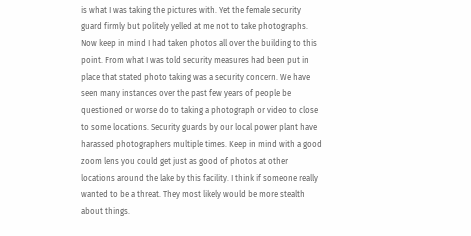is what I was taking the pictures with. Yet the female security guard firmly but politely yelled at me not to take photographs. Now keep in mind I had taken photos all over the building to this point. From what I was told security measures had been put in place that stated photo taking was a security concern. We have seen many instances over the past few years of people be questioned or worse do to taking a photograph or video to close to some locations. Security guards by our local power plant have harassed photographers multiple times. Keep in mind with a good zoom lens you could get just as good of photos at other locations around the lake by this facility. I think if someone really wanted to be a threat. They most likely would be more stealth about things.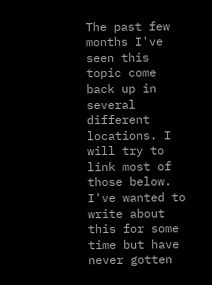The past few months I've seen this topic come back up in several different locations. I will try to link most of those below. I've wanted to write about this for some time but have never gotten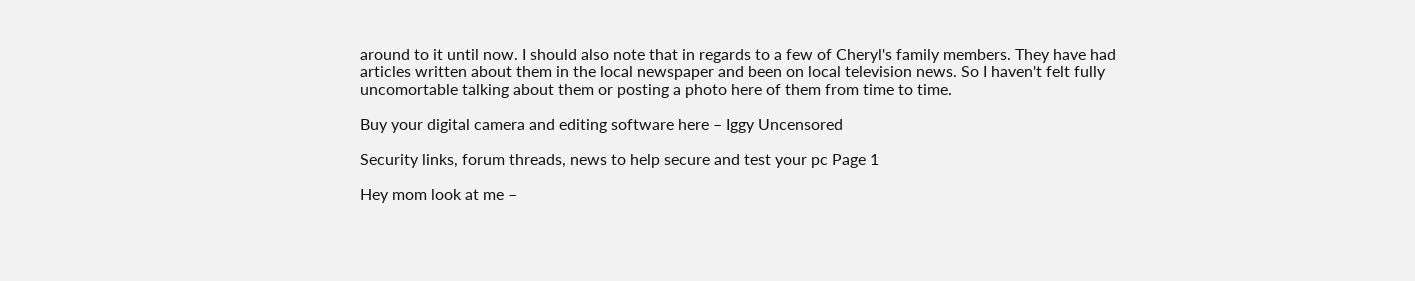around to it until now. I should also note that in regards to a few of Cheryl's family members. They have had articles written about them in the local newspaper and been on local television news. So I haven't felt fully uncomortable talking about them or posting a photo here of them from time to time.

Buy your digital camera and editing software here – Iggy Uncensored

Security links, forum threads, news to help secure and test your pc Page 1

Hey mom look at me –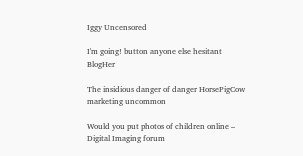Iggy Uncensored

I'm going! button anyone else hesitant  BlogHer

The insidious danger of danger HorsePigCow marketing uncommon

Would you put photos of children online – Digital Imaging forum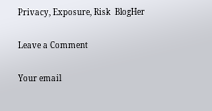Privacy, Exposure, Risk  BlogHer

Leave a Comment

Your email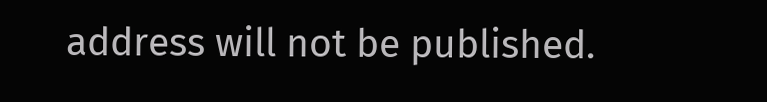address will not be published.